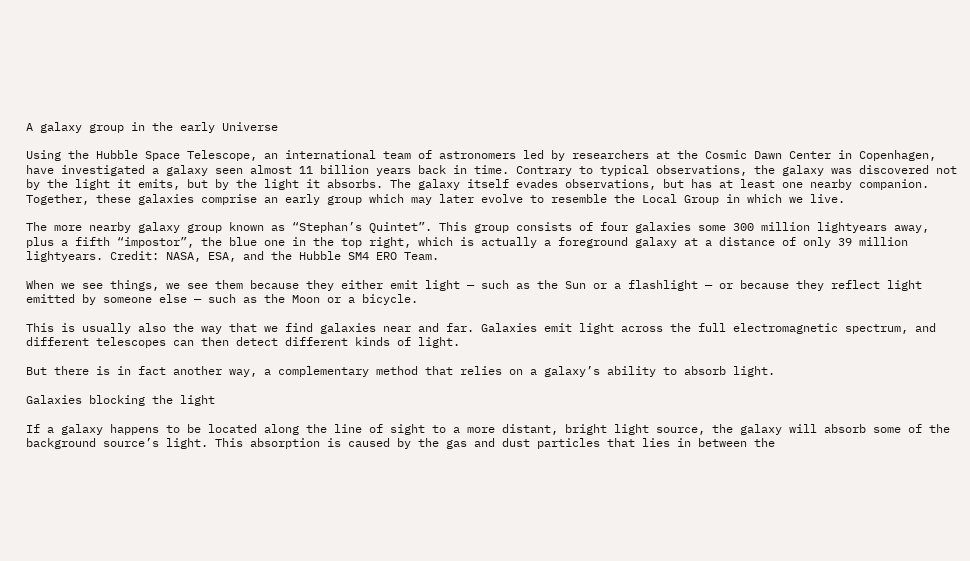A galaxy group in the early Universe

Using the Hubble Space Telescope, an international team of astronomers led by researchers at the Cosmic Dawn Center in Copenhagen, have investigated a galaxy seen almost 11 billion years back in time. Contrary to typical observations, the galaxy was discovered not by the light it emits, but by the light it absorbs. The galaxy itself evades observations, but has at least one nearby companion. Together, these galaxies comprise an early group which may later evolve to resemble the Local Group in which we live.

The more nearby galaxy group known as “Stephan’s Quintet”. This group consists of four galaxies some 300 million lightyears away, plus a fifth “impostor”, the blue one in the top right, which is actually a foreground galaxy at a distance of only 39 million lightyears. Credit: NASA, ESA, and the Hubble SM4 ERO Team.

When we see things, we see them because they either emit light — such as the Sun or a flashlight — or because they reflect light emitted by someone else — such as the Moon or a bicycle.

This is usually also the way that we find galaxies near and far. Galaxies emit light across the full electromagnetic spectrum, and different telescopes can then detect different kinds of light.

But there is in fact another way, a complementary method that relies on a galaxy’s ability to absorb light.

Galaxies blocking the light

If a galaxy happens to be located along the line of sight to a more distant, bright light source, the galaxy will absorb some of the background source’s light. This absorption is caused by the gas and dust particles that lies in between the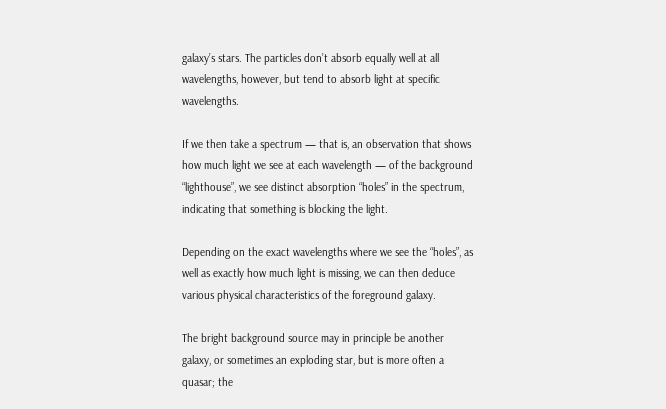galaxy’s stars. The particles don’t absorb equally well at all wavelengths, however, but tend to absorb light at specific wavelengths.

If we then take a spectrum — that is, an observation that shows how much light we see at each wavelength — of the background “lighthouse”, we see distinct absorption “holes” in the spectrum, indicating that something is blocking the light.

Depending on the exact wavelengths where we see the “holes”, as well as exactly how much light is missing, we can then deduce various physical characteristics of the foreground galaxy.

The bright background source may in principle be another galaxy, or sometimes an exploding star, but is more often a quasar; the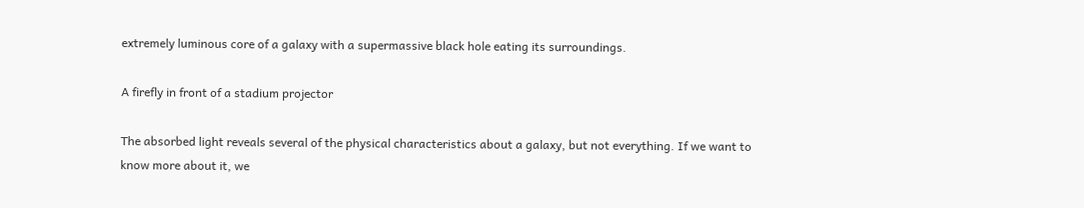extremely luminous core of a galaxy with a supermassive black hole eating its surroundings.

A firefly in front of a stadium projector

The absorbed light reveals several of the physical characteristics about a galaxy, but not everything. If we want to know more about it, we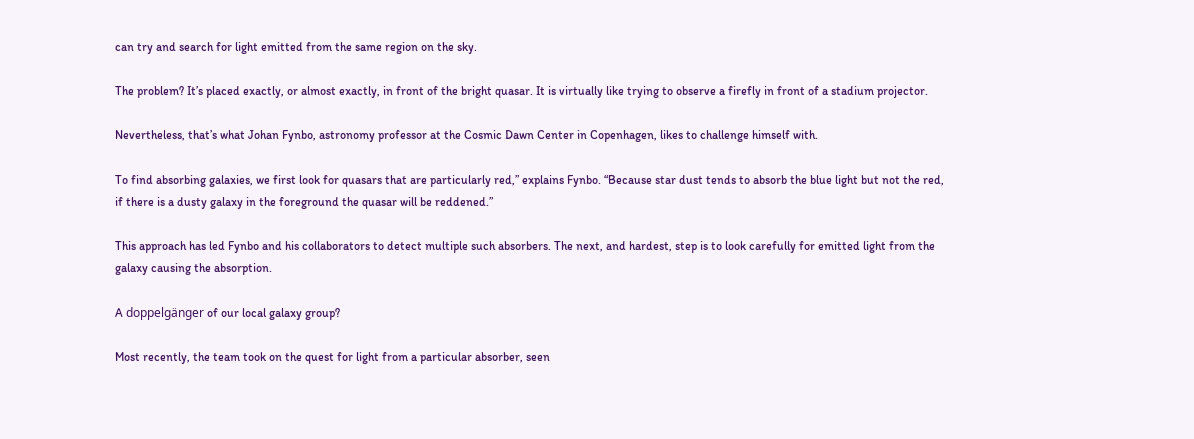can try and search for light emitted from the same region on the sky.

The problem? It’s placed exactly, or almost exactly, in front of the bright quasar. It is virtually like trying to observe a firefly in front of a stadium projector.

Nevertheless, that’s what Johan Fynbo, astronomy professor at the Cosmic Dawn Center in Copenhagen, likes to challenge himself with.

To find absorbing galaxies, we first look for quasars that are particularly red,” explains Fynbo. “Because star dust tends to absorb the blue light but not the red, if there is a dusty galaxy in the foreground the quasar will be reddened.”

This approach has led Fynbo and his collaborators to detect multiple such absorbers. The next, and hardest, step is to look carefully for emitted light from the galaxy causing the absorption.

A doppelgänger of our local galaxy group?

Most recently, the team took on the quest for light from a particular absorber, seen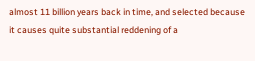almost 11 billion years back in time, and selected because it causes quite substantial reddening of a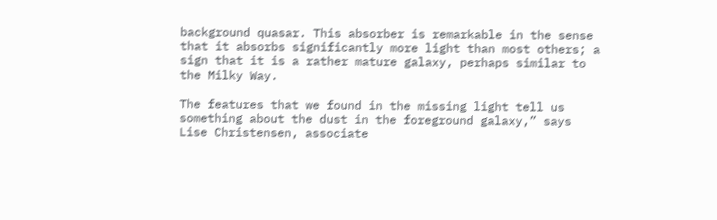background quasar. This absorber is remarkable in the sense that it absorbs significantly more light than most others; a sign that it is a rather mature galaxy, perhaps similar to the Milky Way.

The features that we found in the missing light tell us something about the dust in the foreground galaxy,” says Lise Christensen, associate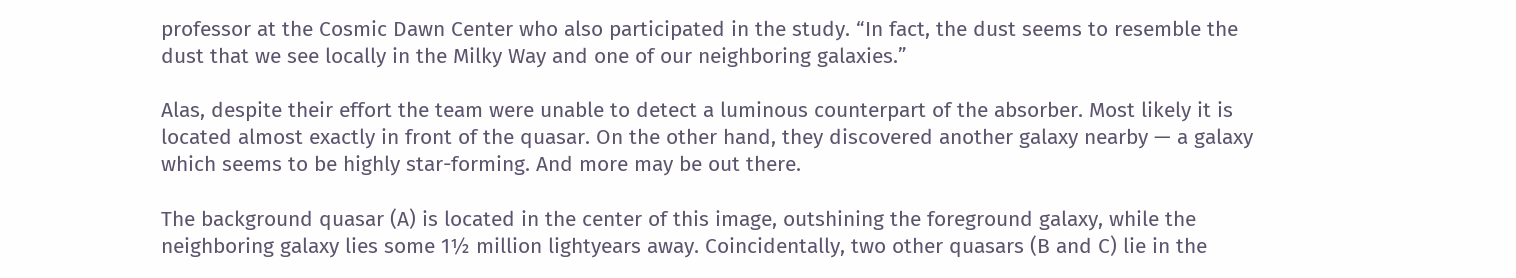professor at the Cosmic Dawn Center who also participated in the study. “In fact, the dust seems to resemble the dust that we see locally in the Milky Way and one of our neighboring galaxies.”

Alas, despite their effort the team were unable to detect a luminous counterpart of the absorber. Most likely it is located almost exactly in front of the quasar. On the other hand, they discovered another galaxy nearby — a galaxy which seems to be highly star-forming. And more may be out there.

The background quasar (A) is located in the center of this image, outshining the foreground galaxy, while the neighboring galaxy lies some 1½ million lightyears away. Coincidentally, two other quasars (B and C) lie in the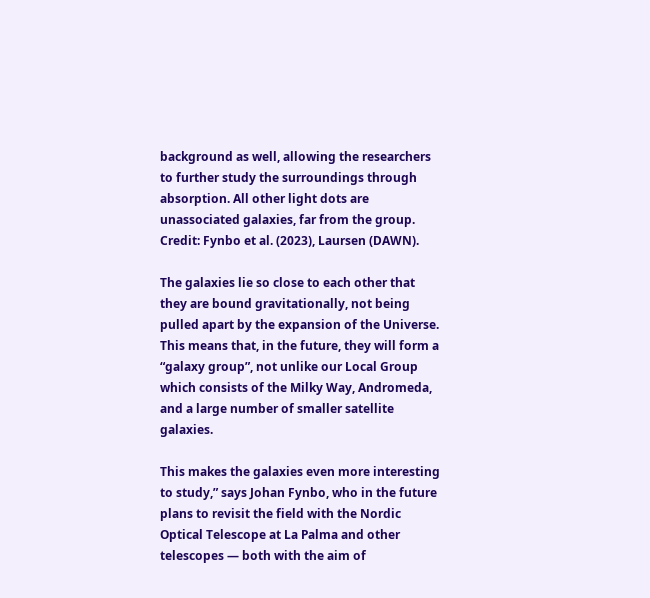background as well, allowing the researchers to further study the surroundings through absorption. All other light dots are unassociated galaxies, far from the group. Credit: Fynbo et al. (2023), Laursen (DAWN).

The galaxies lie so close to each other that they are bound gravitationally, not being pulled apart by the expansion of the Universe. This means that, in the future, they will form a “galaxy group”, not unlike our Local Group which consists of the Milky Way, Andromeda, and a large number of smaller satellite galaxies.

This makes the galaxies even more interesting to study,” says Johan Fynbo, who in the future plans to revisit the field with the Nordic Optical Telescope at La Palma and other telescopes — both with the aim of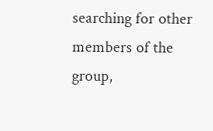searching for other members of the group,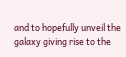and to hopefully unveil the galaxy giving rise to the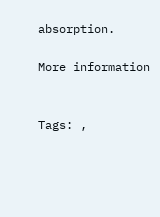absorption.

More information


Tags: ,